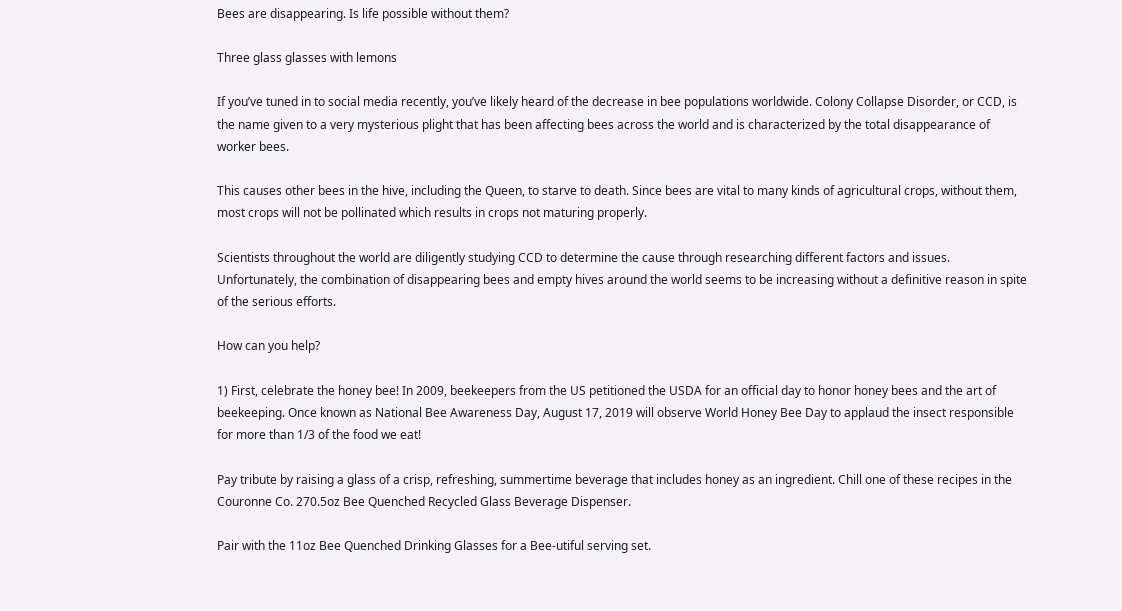Bees are disappearing. Is life possible without them?

Three glass glasses with lemons

If you’ve tuned in to social media recently, you’ve likely heard of the decrease in bee populations worldwide. Colony Collapse Disorder, or CCD, is the name given to a very mysterious plight that has been affecting bees across the world and is characterized by the total disappearance of worker bees.

This causes other bees in the hive, including the Queen, to starve to death. Since bees are vital to many kinds of agricultural crops, without them, most crops will not be pollinated which results in crops not maturing properly.

Scientists throughout the world are diligently studying CCD to determine the cause through researching different factors and issues. Unfortunately, the combination of disappearing bees and empty hives around the world seems to be increasing without a definitive reason in spite of the serious efforts.

How can you help?

1) First, celebrate the honey bee! In 2009, beekeepers from the US petitioned the USDA for an official day to honor honey bees and the art of beekeeping. Once known as National Bee Awareness Day, August 17, 2019 will observe World Honey Bee Day to applaud the insect responsible for more than 1/3 of the food we eat!

Pay tribute by raising a glass of a crisp, refreshing, summertime beverage that includes honey as an ingredient. Chill one of these recipes in the Couronne Co. 270.5oz Bee Quenched Recycled Glass Beverage Dispenser.

Pair with the 11oz Bee Quenched Drinking Glasses for a Bee-utiful serving set.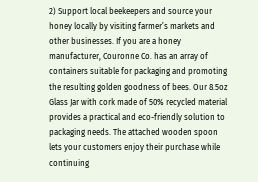2) Support local beekeepers and source your honey locally by visiting farmer’s markets and other businesses. If you are a honey manufacturer, Couronne Co. has an array of containers suitable for packaging and promoting the resulting golden goodness of bees. Our 8.5oz Glass Jar with cork made of 50% recycled material provides a practical and eco-friendly solution to packaging needs. The attached wooden spoon lets your customers enjoy their purchase while continuing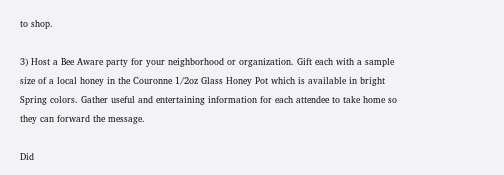to shop.

3) Host a Bee Aware party for your neighborhood or organization. Gift each with a sample size of a local honey in the Couronne 1/2oz Glass Honey Pot which is available in bright Spring colors. Gather useful and entertaining information for each attendee to take home so they can forward the message.

Did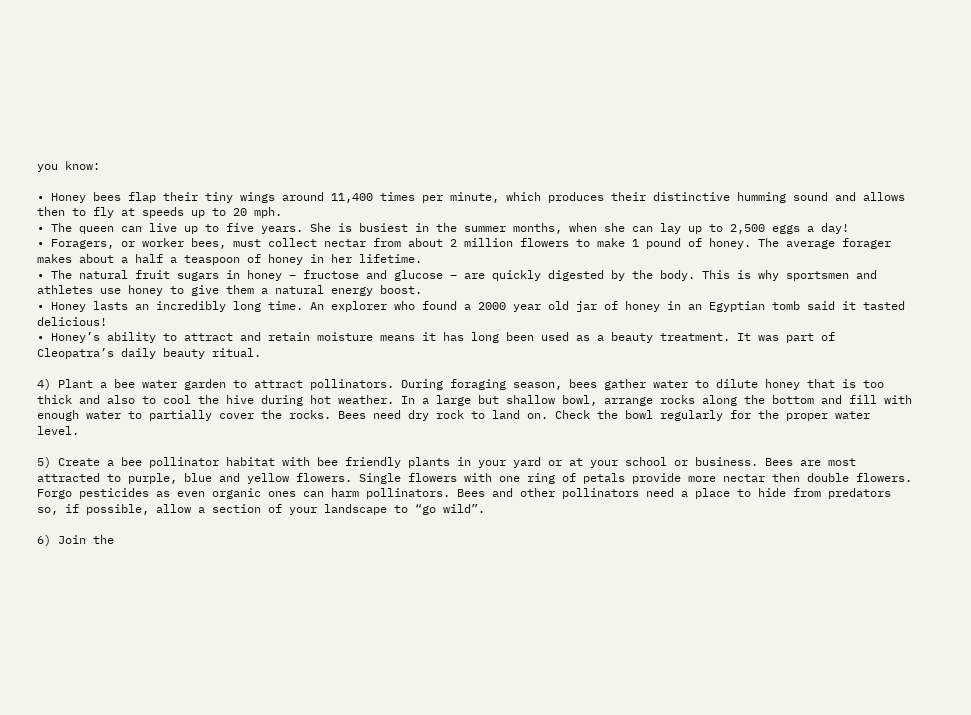you know:

• Honey bees flap their tiny wings around 11,400 times per minute, which produces their distinctive humming sound and allows then to fly at speeds up to 20 mph.
• The queen can live up to five years. She is busiest in the summer months, when she can lay up to 2,500 eggs a day!
• Foragers, or worker bees, must collect nectar from about 2 million flowers to make 1 pound of honey. The average forager makes about a half a teaspoon of honey in her lifetime.
• The natural fruit sugars in honey – fructose and glucose – are quickly digested by the body. This is why sportsmen and athletes use honey to give them a natural energy boost.
• Honey lasts an incredibly long time. An explorer who found a 2000 year old jar of honey in an Egyptian tomb said it tasted delicious!
• Honey’s ability to attract and retain moisture means it has long been used as a beauty treatment. It was part of Cleopatra’s daily beauty ritual.

4) Plant a bee water garden to attract pollinators. During foraging season, bees gather water to dilute honey that is too thick and also to cool the hive during hot weather. In a large but shallow bowl, arrange rocks along the bottom and fill with enough water to partially cover the rocks. Bees need dry rock to land on. Check the bowl regularly for the proper water level.

5) Create a bee pollinator habitat with bee friendly plants in your yard or at your school or business. Bees are most attracted to purple, blue and yellow flowers. Single flowers with one ring of petals provide more nectar then double flowers. Forgo pesticides as even organic ones can harm pollinators. Bees and other pollinators need a place to hide from predators so, if possible, allow a section of your landscape to “go wild”.

6) Join the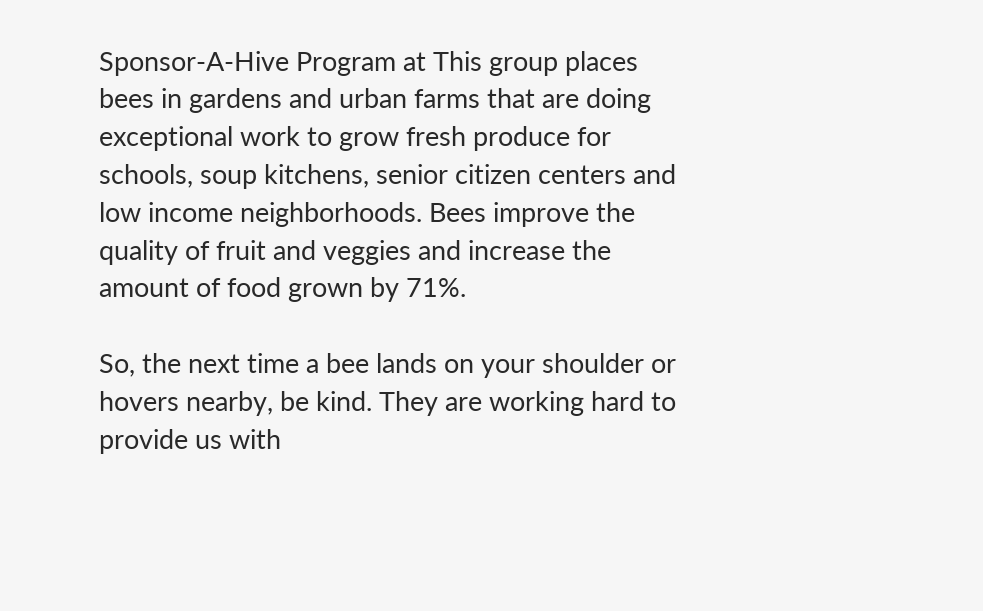Sponsor-A-Hive Program at This group places bees in gardens and urban farms that are doing exceptional work to grow fresh produce for schools, soup kitchens, senior citizen centers and low income neighborhoods. Bees improve the quality of fruit and veggies and increase the amount of food grown by 71%.

So, the next time a bee lands on your shoulder or hovers nearby, be kind. They are working hard to provide us with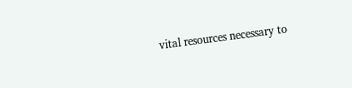vital resources necessary to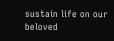sustain life on our beloved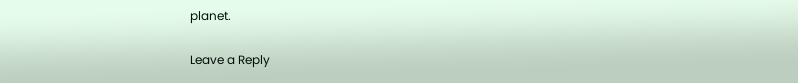planet.

Leave a Reply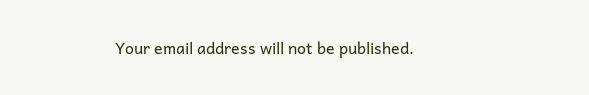Your email address will not be published.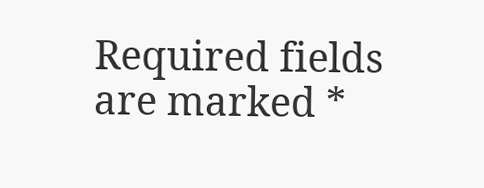Required fields are marked *